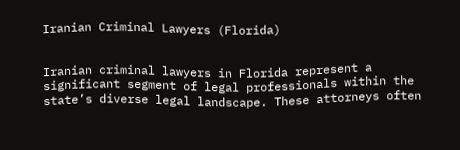Iranian Criminal Lawyers (Florida)


Iranian criminal lawyers in Florida represent a significant segment of legal professionals within the state’s diverse legal landscape. These attorneys often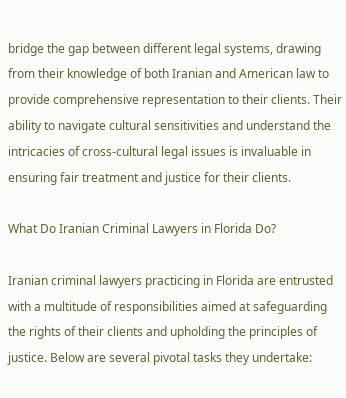bridge the gap between different legal systems, drawing from their knowledge of both Iranian and American law to provide comprehensive representation to their clients. Their ability to navigate cultural sensitivities and understand the intricacies of cross-cultural legal issues is invaluable in ensuring fair treatment and justice for their clients.

What Do Iranian Criminal Lawyers in Florida Do?

Iranian criminal lawyers practicing in Florida are entrusted with a multitude of responsibilities aimed at safeguarding the rights of their clients and upholding the principles of justice. Below are several pivotal tasks they undertake: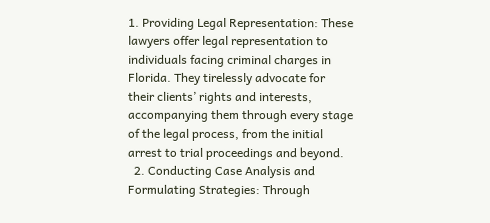1. Providing Legal Representation: These lawyers offer legal representation to individuals facing criminal charges in Florida. They tirelessly advocate for their clients’ rights and interests, accompanying them through every stage of the legal process, from the initial arrest to trial proceedings and beyond.
  2. Conducting Case Analysis and Formulating Strategies: Through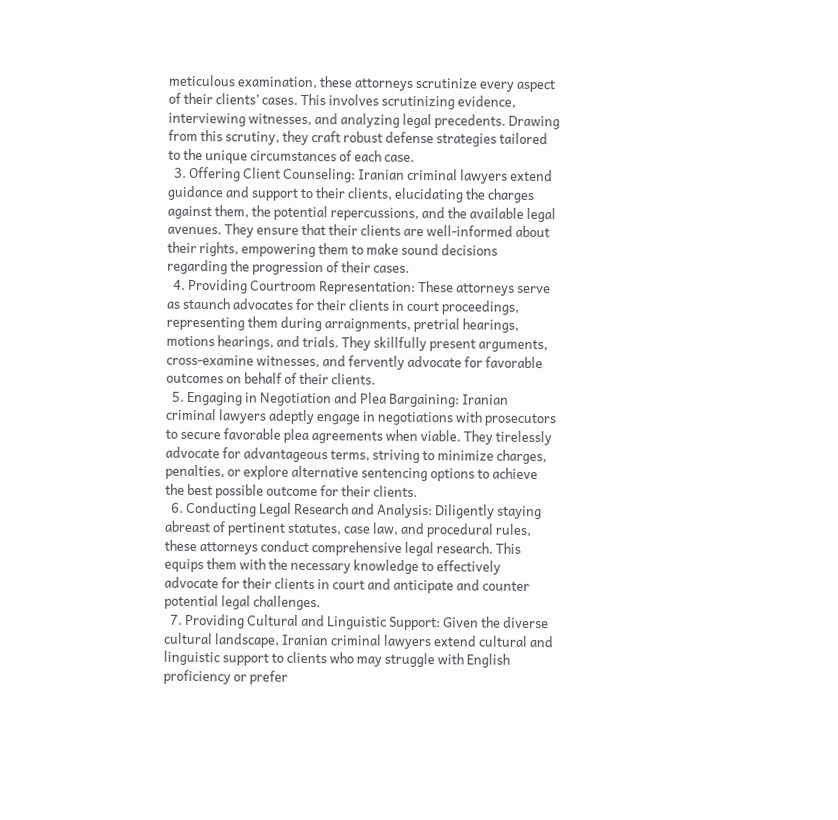meticulous examination, these attorneys scrutinize every aspect of their clients’ cases. This involves scrutinizing evidence, interviewing witnesses, and analyzing legal precedents. Drawing from this scrutiny, they craft robust defense strategies tailored to the unique circumstances of each case.
  3. Offering Client Counseling: Iranian criminal lawyers extend guidance and support to their clients, elucidating the charges against them, the potential repercussions, and the available legal avenues. They ensure that their clients are well-informed about their rights, empowering them to make sound decisions regarding the progression of their cases.
  4. Providing Courtroom Representation: These attorneys serve as staunch advocates for their clients in court proceedings, representing them during arraignments, pretrial hearings, motions hearings, and trials. They skillfully present arguments, cross-examine witnesses, and fervently advocate for favorable outcomes on behalf of their clients.
  5. Engaging in Negotiation and Plea Bargaining: Iranian criminal lawyers adeptly engage in negotiations with prosecutors to secure favorable plea agreements when viable. They tirelessly advocate for advantageous terms, striving to minimize charges, penalties, or explore alternative sentencing options to achieve the best possible outcome for their clients.
  6. Conducting Legal Research and Analysis: Diligently staying abreast of pertinent statutes, case law, and procedural rules, these attorneys conduct comprehensive legal research. This equips them with the necessary knowledge to effectively advocate for their clients in court and anticipate and counter potential legal challenges.
  7. Providing Cultural and Linguistic Support: Given the diverse cultural landscape, Iranian criminal lawyers extend cultural and linguistic support to clients who may struggle with English proficiency or prefer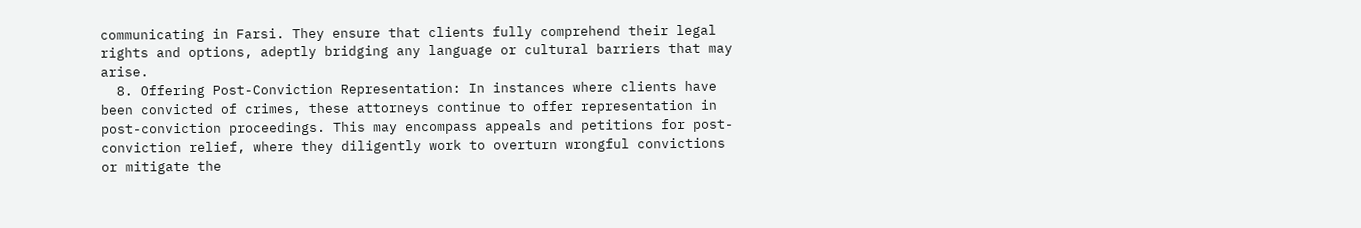communicating in Farsi. They ensure that clients fully comprehend their legal rights and options, adeptly bridging any language or cultural barriers that may arise.
  8. Offering Post-Conviction Representation: In instances where clients have been convicted of crimes, these attorneys continue to offer representation in post-conviction proceedings. This may encompass appeals and petitions for post-conviction relief, where they diligently work to overturn wrongful convictions or mitigate the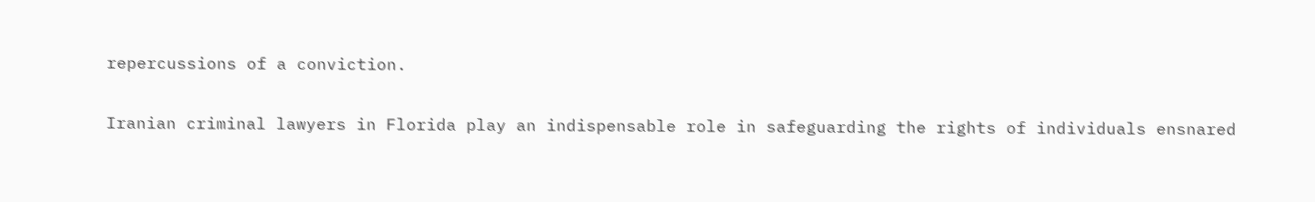repercussions of a conviction.

Iranian criminal lawyers in Florida play an indispensable role in safeguarding the rights of individuals ensnared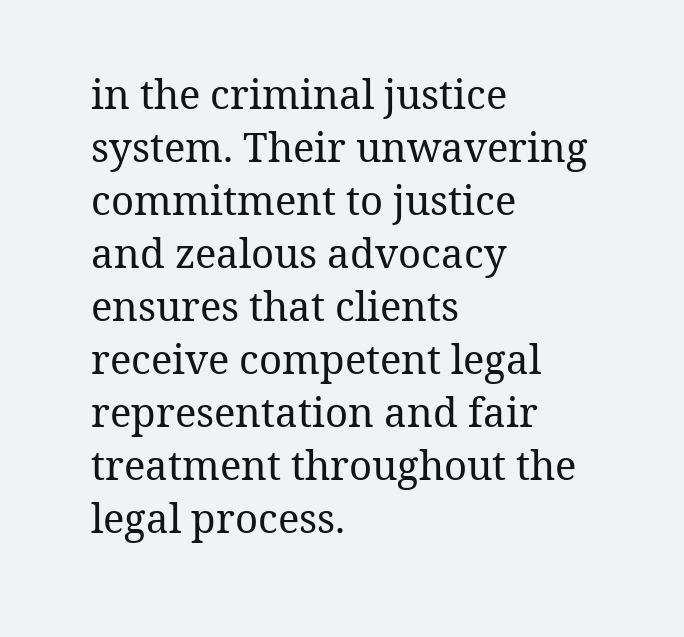in the criminal justice system. Their unwavering commitment to justice and zealous advocacy ensures that clients receive competent legal representation and fair treatment throughout the legal process.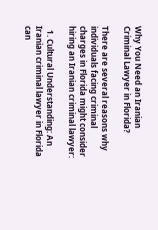Why You Need an Iranian Criminal Lawyer in Florida?

There are several reasons why individuals facing criminal charges in Florida might consider hiring an Iranian criminal lawyer:

  1. Cultural Understanding: An Iranian criminal lawyer in Florida can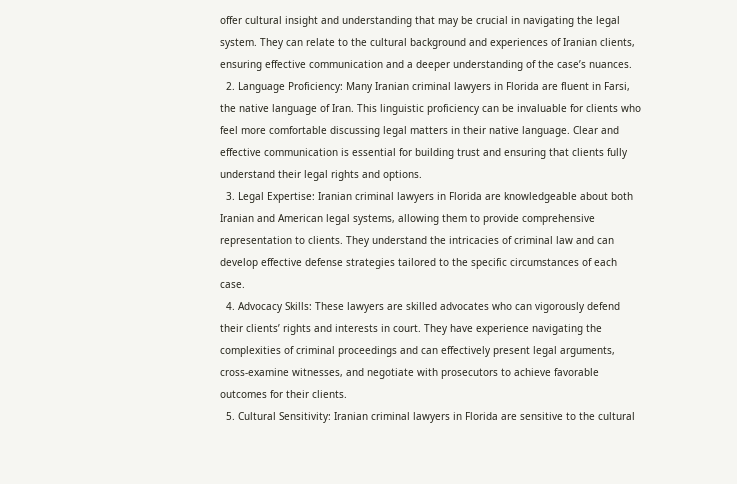offer cultural insight and understanding that may be crucial in navigating the legal system. They can relate to the cultural background and experiences of Iranian clients, ensuring effective communication and a deeper understanding of the case’s nuances.
  2. Language Proficiency: Many Iranian criminal lawyers in Florida are fluent in Farsi, the native language of Iran. This linguistic proficiency can be invaluable for clients who feel more comfortable discussing legal matters in their native language. Clear and effective communication is essential for building trust and ensuring that clients fully understand their legal rights and options.
  3. Legal Expertise: Iranian criminal lawyers in Florida are knowledgeable about both Iranian and American legal systems, allowing them to provide comprehensive representation to clients. They understand the intricacies of criminal law and can develop effective defense strategies tailored to the specific circumstances of each case.
  4. Advocacy Skills: These lawyers are skilled advocates who can vigorously defend their clients’ rights and interests in court. They have experience navigating the complexities of criminal proceedings and can effectively present legal arguments, cross-examine witnesses, and negotiate with prosecutors to achieve favorable outcomes for their clients.
  5. Cultural Sensitivity: Iranian criminal lawyers in Florida are sensitive to the cultural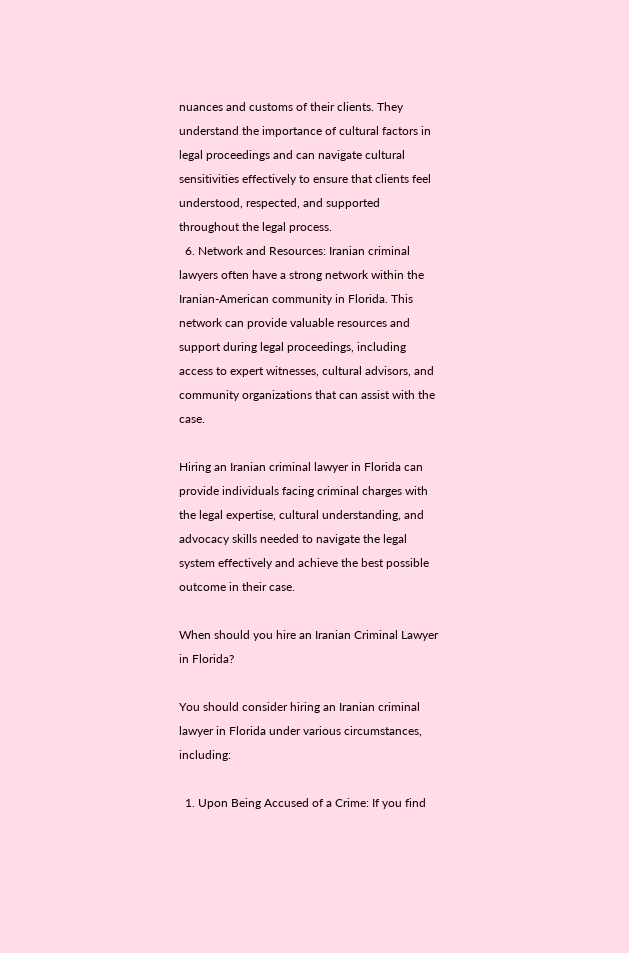nuances and customs of their clients. They understand the importance of cultural factors in legal proceedings and can navigate cultural sensitivities effectively to ensure that clients feel understood, respected, and supported throughout the legal process.
  6. Network and Resources: Iranian criminal lawyers often have a strong network within the Iranian-American community in Florida. This network can provide valuable resources and support during legal proceedings, including access to expert witnesses, cultural advisors, and community organizations that can assist with the case.

Hiring an Iranian criminal lawyer in Florida can provide individuals facing criminal charges with the legal expertise, cultural understanding, and advocacy skills needed to navigate the legal system effectively and achieve the best possible outcome in their case.

When should you hire an Iranian Criminal Lawyer in Florida?

You should consider hiring an Iranian criminal lawyer in Florida under various circumstances, including:

  1. Upon Being Accused of a Crime: If you find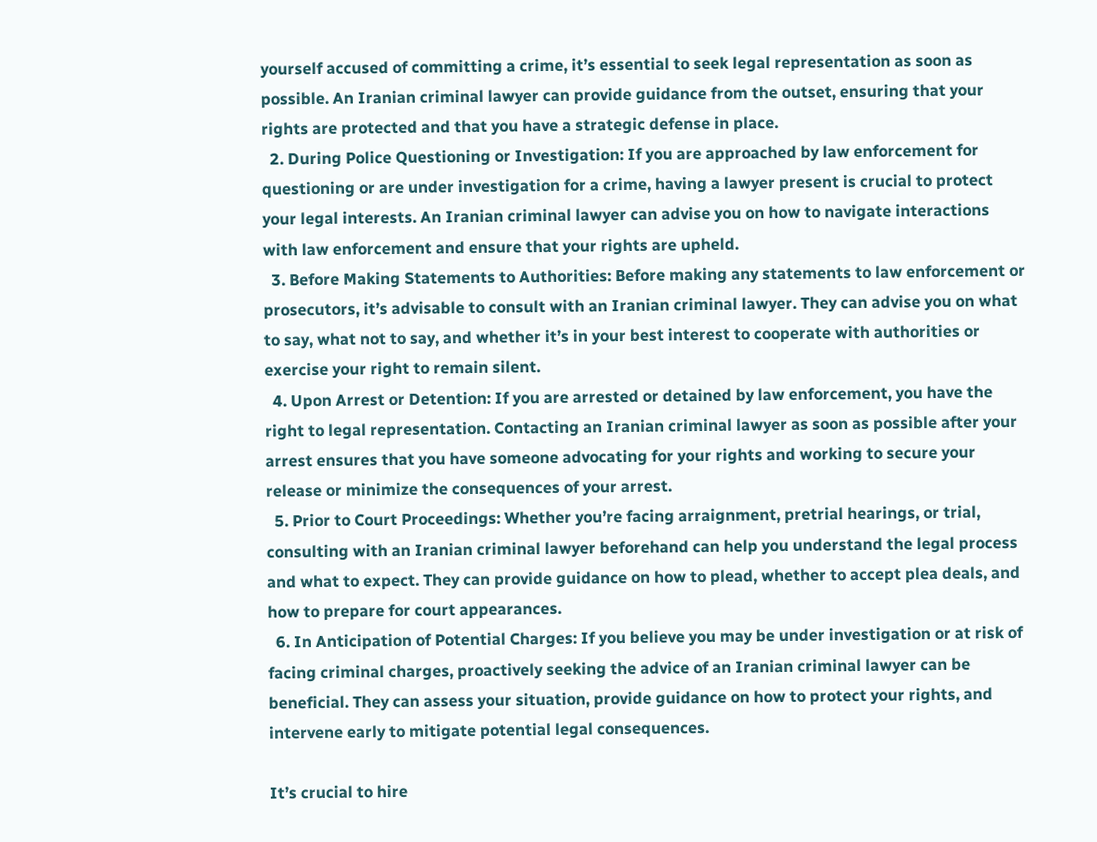yourself accused of committing a crime, it’s essential to seek legal representation as soon as possible. An Iranian criminal lawyer can provide guidance from the outset, ensuring that your rights are protected and that you have a strategic defense in place.
  2. During Police Questioning or Investigation: If you are approached by law enforcement for questioning or are under investigation for a crime, having a lawyer present is crucial to protect your legal interests. An Iranian criminal lawyer can advise you on how to navigate interactions with law enforcement and ensure that your rights are upheld.
  3. Before Making Statements to Authorities: Before making any statements to law enforcement or prosecutors, it’s advisable to consult with an Iranian criminal lawyer. They can advise you on what to say, what not to say, and whether it’s in your best interest to cooperate with authorities or exercise your right to remain silent.
  4. Upon Arrest or Detention: If you are arrested or detained by law enforcement, you have the right to legal representation. Contacting an Iranian criminal lawyer as soon as possible after your arrest ensures that you have someone advocating for your rights and working to secure your release or minimize the consequences of your arrest.
  5. Prior to Court Proceedings: Whether you’re facing arraignment, pretrial hearings, or trial, consulting with an Iranian criminal lawyer beforehand can help you understand the legal process and what to expect. They can provide guidance on how to plead, whether to accept plea deals, and how to prepare for court appearances.
  6. In Anticipation of Potential Charges: If you believe you may be under investigation or at risk of facing criminal charges, proactively seeking the advice of an Iranian criminal lawyer can be beneficial. They can assess your situation, provide guidance on how to protect your rights, and intervene early to mitigate potential legal consequences.

It’s crucial to hire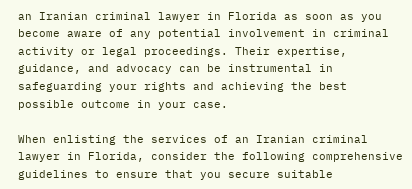an Iranian criminal lawyer in Florida as soon as you become aware of any potential involvement in criminal activity or legal proceedings. Their expertise, guidance, and advocacy can be instrumental in safeguarding your rights and achieving the best possible outcome in your case.

When enlisting the services of an Iranian criminal lawyer in Florida, consider the following comprehensive guidelines to ensure that you secure suitable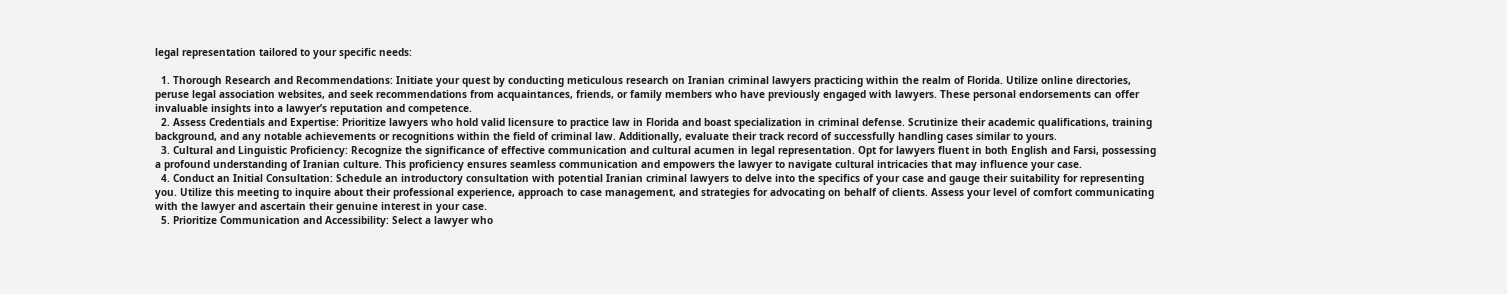legal representation tailored to your specific needs:

  1. Thorough Research and Recommendations: Initiate your quest by conducting meticulous research on Iranian criminal lawyers practicing within the realm of Florida. Utilize online directories, peruse legal association websites, and seek recommendations from acquaintances, friends, or family members who have previously engaged with lawyers. These personal endorsements can offer invaluable insights into a lawyer’s reputation and competence.
  2. Assess Credentials and Expertise: Prioritize lawyers who hold valid licensure to practice law in Florida and boast specialization in criminal defense. Scrutinize their academic qualifications, training background, and any notable achievements or recognitions within the field of criminal law. Additionally, evaluate their track record of successfully handling cases similar to yours.
  3. Cultural and Linguistic Proficiency: Recognize the significance of effective communication and cultural acumen in legal representation. Opt for lawyers fluent in both English and Farsi, possessing a profound understanding of Iranian culture. This proficiency ensures seamless communication and empowers the lawyer to navigate cultural intricacies that may influence your case.
  4. Conduct an Initial Consultation: Schedule an introductory consultation with potential Iranian criminal lawyers to delve into the specifics of your case and gauge their suitability for representing you. Utilize this meeting to inquire about their professional experience, approach to case management, and strategies for advocating on behalf of clients. Assess your level of comfort communicating with the lawyer and ascertain their genuine interest in your case.
  5. Prioritize Communication and Accessibility: Select a lawyer who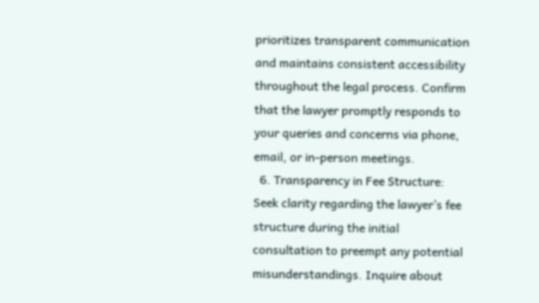prioritizes transparent communication and maintains consistent accessibility throughout the legal process. Confirm that the lawyer promptly responds to your queries and concerns via phone, email, or in-person meetings.
  6. Transparency in Fee Structure: Seek clarity regarding the lawyer’s fee structure during the initial consultation to preempt any potential misunderstandings. Inquire about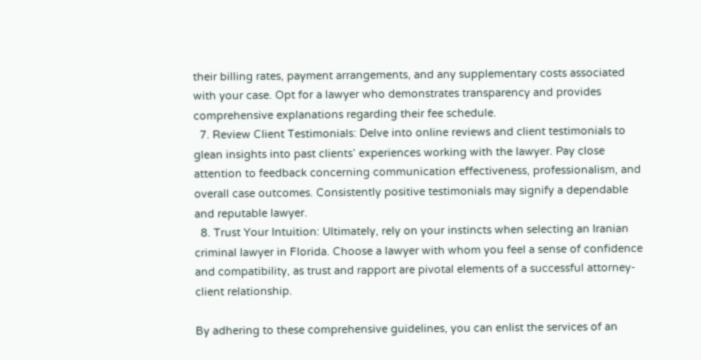their billing rates, payment arrangements, and any supplementary costs associated with your case. Opt for a lawyer who demonstrates transparency and provides comprehensive explanations regarding their fee schedule.
  7. Review Client Testimonials: Delve into online reviews and client testimonials to glean insights into past clients’ experiences working with the lawyer. Pay close attention to feedback concerning communication effectiveness, professionalism, and overall case outcomes. Consistently positive testimonials may signify a dependable and reputable lawyer.
  8. Trust Your Intuition: Ultimately, rely on your instincts when selecting an Iranian criminal lawyer in Florida. Choose a lawyer with whom you feel a sense of confidence and compatibility, as trust and rapport are pivotal elements of a successful attorney-client relationship.

By adhering to these comprehensive guidelines, you can enlist the services of an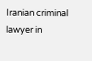Iranian criminal lawyer in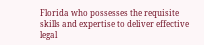Florida who possesses the requisite skills and expertise to deliver effective legal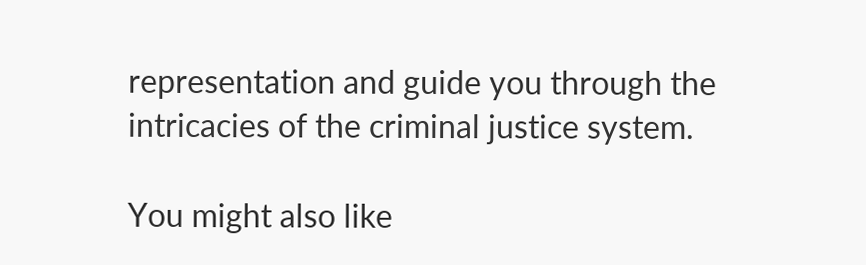representation and guide you through the intricacies of the criminal justice system.

You might also like